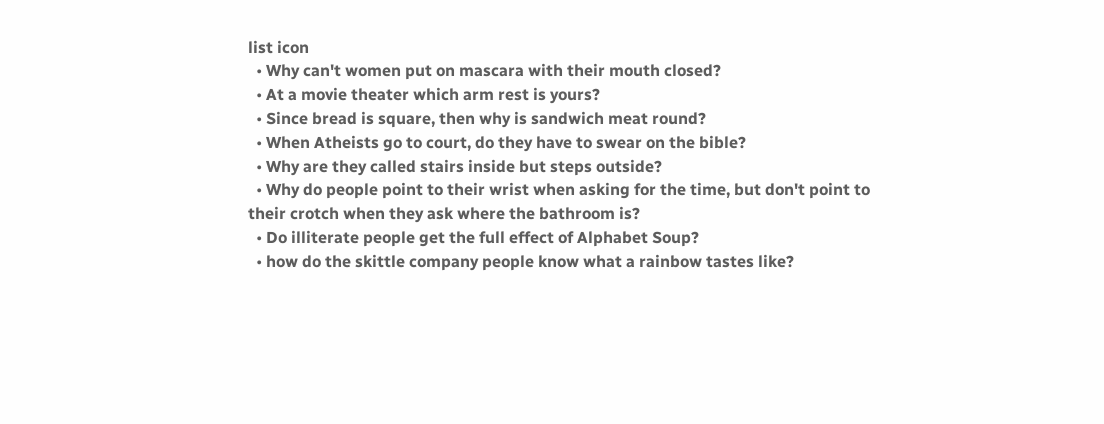list icon
  • Why can't women put on mascara with their mouth closed?
  • At a movie theater which arm rest is yours?
  • Since bread is square, then why is sandwich meat round?
  • When Atheists go to court, do they have to swear on the bible?
  • Why are they called stairs inside but steps outside?
  • Why do people point to their wrist when asking for the time, but don't point to their crotch when they ask where the bathroom is?
  • Do illiterate people get the full effect of Alphabet Soup?
  • how do the skittle company people know what a rainbow tastes like?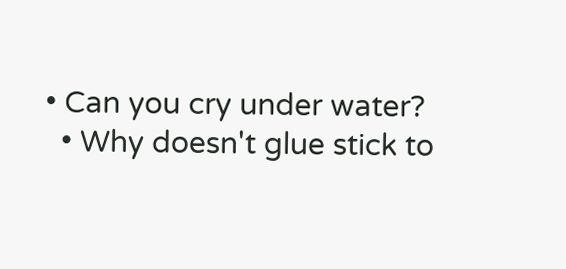• Can you cry under water?
  • Why doesn't glue stick to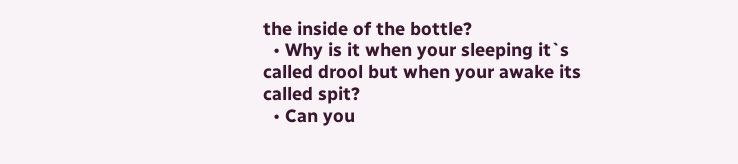the inside of the bottle?
  • Why is it when your sleeping it`s called drool but when your awake its called spit?
  • Can you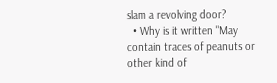slam a revolving door?
  • Why is it written "May contain traces of peanuts or other kind of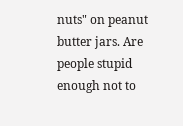nuts" on peanut butter jars. Are people stupid enough not to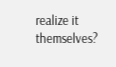realize it themselves?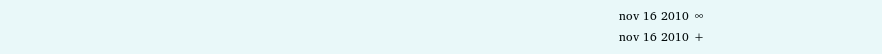nov 16 2010 ∞
nov 16 2010 +